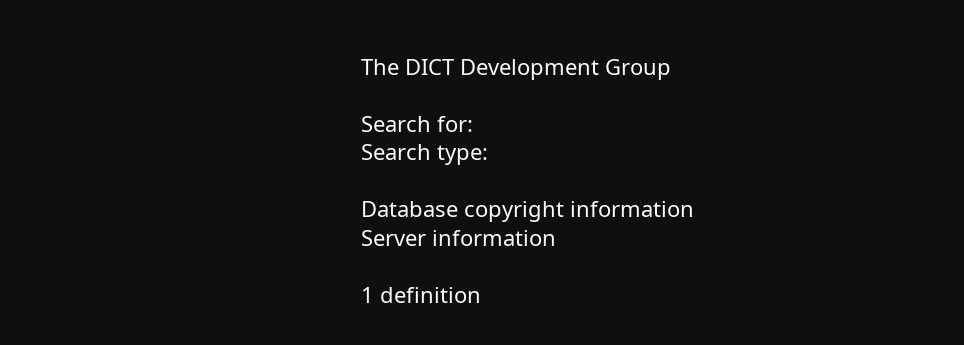The DICT Development Group

Search for:
Search type:

Database copyright information
Server information

1 definition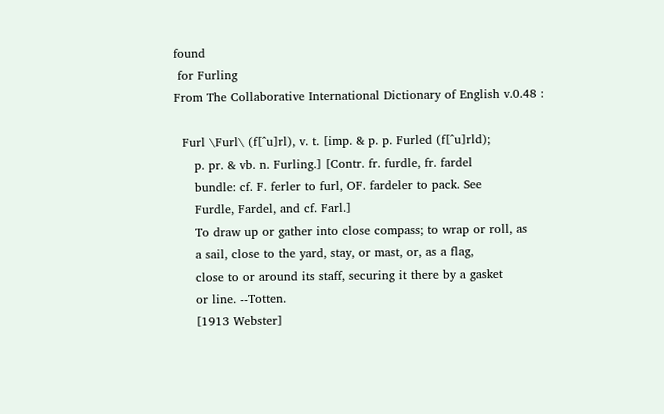found
 for Furling
From The Collaborative International Dictionary of English v.0.48 :

  Furl \Furl\ (f[^u]rl), v. t. [imp. & p. p. Furled (f[^u]rld);
     p. pr. & vb. n. Furling.] [Contr. fr. furdle, fr. fardel
     bundle: cf. F. ferler to furl, OF. fardeler to pack. See
     Furdle, Fardel, and cf. Farl.]
     To draw up or gather into close compass; to wrap or roll, as
     a sail, close to the yard, stay, or mast, or, as a flag,
     close to or around its staff, securing it there by a gasket
     or line. --Totten.
     [1913 Webster]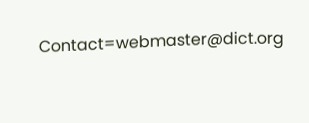Contact=webmaster@dict.org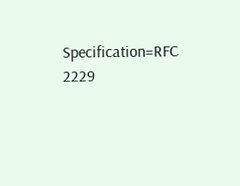Specification=RFC 2229